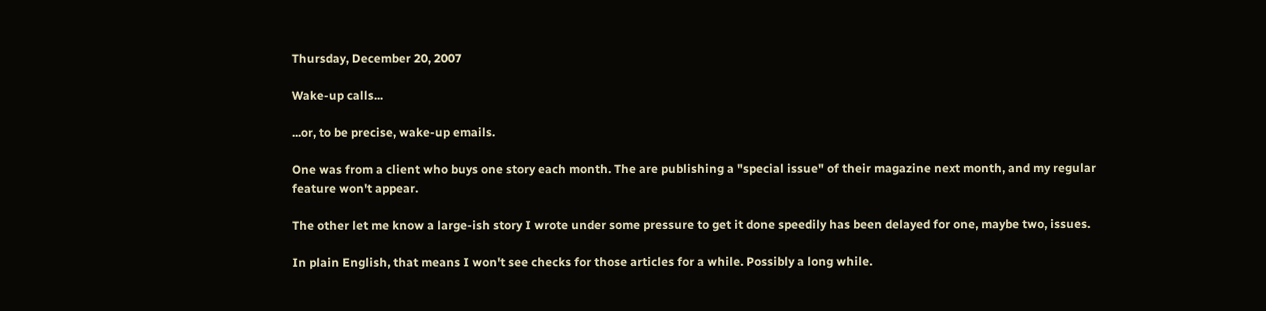Thursday, December 20, 2007

Wake-up calls...

...or, to be precise, wake-up emails.

One was from a client who buys one story each month. The are publishing a "special issue" of their magazine next month, and my regular feature won't appear.

The other let me know a large-ish story I wrote under some pressure to get it done speedily has been delayed for one, maybe two, issues.

In plain English, that means I won't see checks for those articles for a while. Possibly a long while.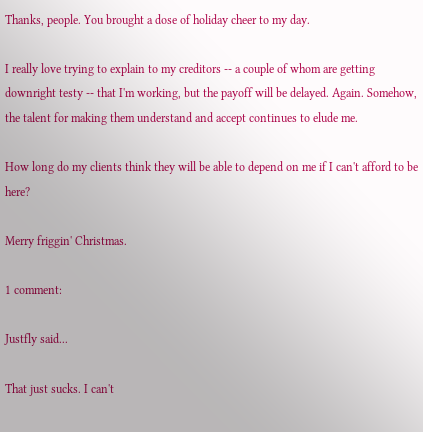Thanks, people. You brought a dose of holiday cheer to my day.

I really love trying to explain to my creditors -- a couple of whom are getting downright testy -- that I'm working, but the payoff will be delayed. Again. Somehow, the talent for making them understand and accept continues to elude me.

How long do my clients think they will be able to depend on me if I can't afford to be here?

Merry friggin' Christmas.

1 comment:

Justfly said...

That just sucks. I can't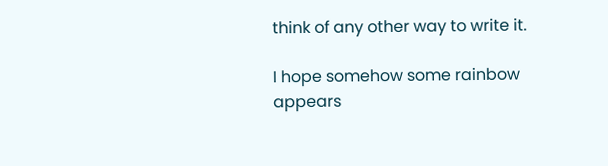think of any other way to write it.

I hope somehow some rainbow appears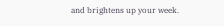and brightens up your week.